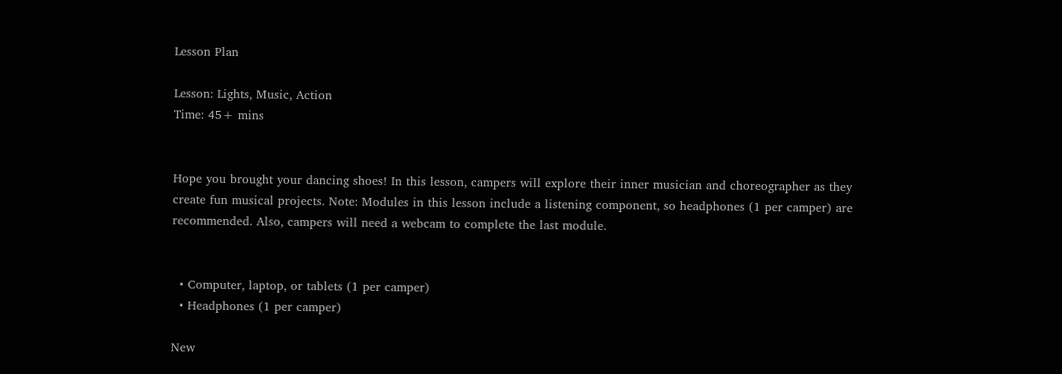Lesson Plan

Lesson: Lights, Music, Action
Time: 45+ mins


Hope you brought your dancing shoes! In this lesson, campers will explore their inner musician and choreographer as they create fun musical projects. Note: Modules in this lesson include a listening component, so headphones (1 per camper) are recommended. Also, campers will need a webcam to complete the last module.


  • Computer, laptop, or tablets (1 per camper)
  • Headphones (1 per camper)

New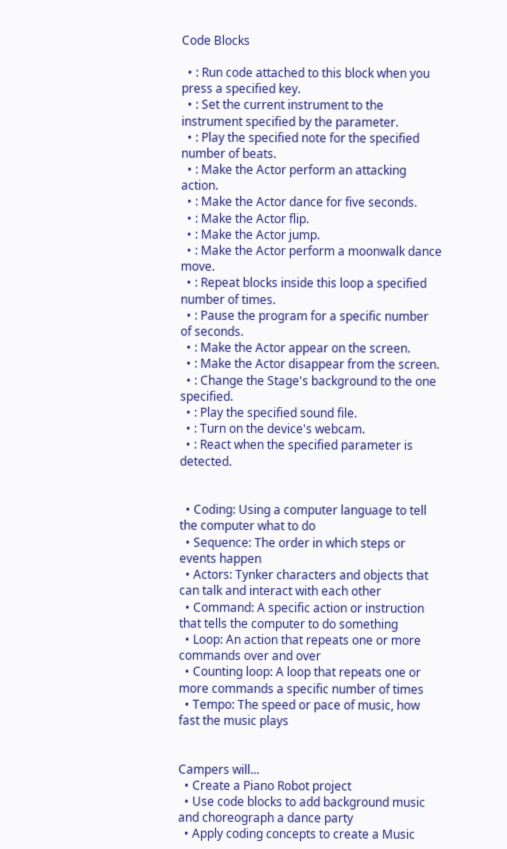Code Blocks

  • : Run code attached to this block when you press a specified key.
  • : Set the current instrument to the instrument specified by the parameter.
  • : Play the specified note for the specified number of beats.
  • : Make the Actor perform an attacking action.
  • : Make the Actor dance for five seconds.
  • : Make the Actor flip.
  • : Make the Actor jump.
  • : Make the Actor perform a moonwalk dance move.
  • : Repeat blocks inside this loop a specified number of times.
  • : Pause the program for a specific number of seconds.
  • : Make the Actor appear on the screen.
  • : Make the Actor disappear from the screen.
  • : Change the Stage's background to the one specified.
  • : Play the specified sound file.
  • : Turn on the device's webcam.
  • : React when the specified parameter is detected.


  • Coding: Using a computer language to tell the computer what to do
  • Sequence: The order in which steps or events happen
  • Actors: Tynker characters and objects that can talk and interact with each other
  • Command: A specific action or instruction that tells the computer to do something
  • Loop: An action that repeats one or more commands over and over
  • Counting loop: A loop that repeats one or more commands a specific number of times
  • Tempo: The speed or pace of music, how fast the music plays


Campers will...
  • Create a Piano Robot project
  • Use code blocks to add background music and choreograph a dance party
  • Apply coding concepts to create a Music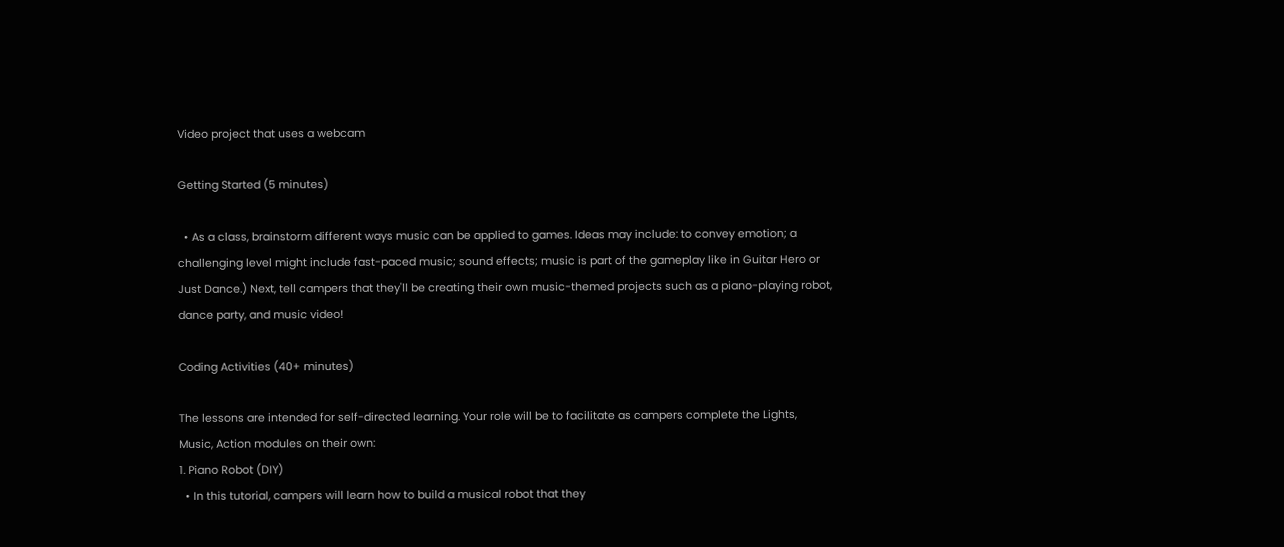Video project that uses a webcam

Getting Started (5 minutes)

  • As a class, brainstorm different ways music can be applied to games. Ideas may include: to convey emotion; a challenging level might include fast-paced music; sound effects; music is part of the gameplay like in Guitar Hero or Just Dance.) Next, tell campers that they'll be creating their own music-themed projects such as a piano-playing robot, dance party, and music video!

Coding Activities (40+ minutes)

The lessons are intended for self-directed learning. Your role will be to facilitate as campers complete the Lights, Music, Action modules on their own:
1. Piano Robot (DIY)
  • In this tutorial, campers will learn how to build a musical robot that they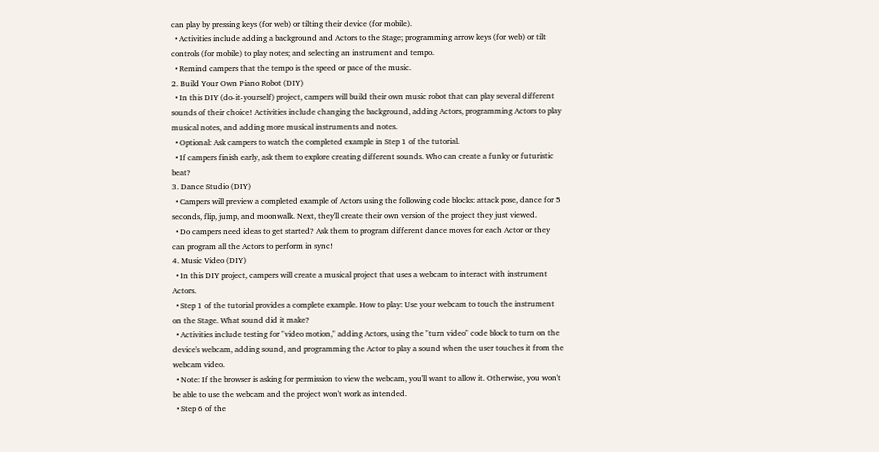can play by pressing keys (for web) or tilting their device (for mobile).
  • Activities include adding a background and Actors to the Stage; programming arrow keys (for web) or tilt controls (for mobile) to play notes; and selecting an instrument and tempo.
  • Remind campers that the tempo is the speed or pace of the music.
2. Build Your Own Piano Robot (DIY)
  • In this DIY (do-it-yourself) project, campers will build their own music robot that can play several different sounds of their choice! Activities include changing the background, adding Actors, programming Actors to play musical notes, and adding more musical instruments and notes.
  • Optional: Ask campers to watch the completed example in Step 1 of the tutorial.
  • If campers finish early, ask them to explore creating different sounds. Who can create a funky or futuristic beat?
3. Dance Studio (DIY)
  • Campers will preview a completed example of Actors using the following code blocks: attack pose, dance for 5 seconds, flip, jump, and moonwalk. Next, they'll create their own version of the project they just viewed.
  • Do campers need ideas to get started? Ask them to program different dance moves for each Actor or they can program all the Actors to perform in sync!
4. Music Video (DIY)
  • In this DIY project, campers will create a musical project that uses a webcam to interact with instrument Actors.
  • Step 1 of the tutorial provides a complete example. How to play: Use your webcam to touch the instrument on the Stage. What sound did it make?
  • Activities include testing for "video motion," adding Actors, using the "turn video" code block to turn on the device's webcam, adding sound, and programming the Actor to play a sound when the user touches it from the webcam video.
  • Note: If the browser is asking for permission to view the webcam, you'll want to allow it. Otherwise, you won't be able to use the webcam and the project won't work as intended.
  • Step 6 of the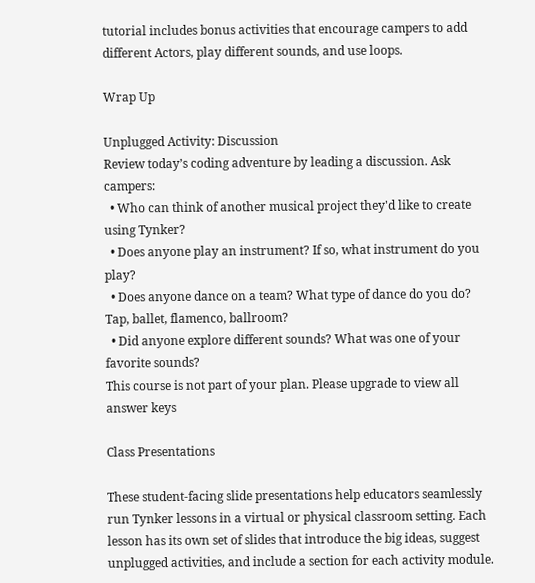tutorial includes bonus activities that encourage campers to add different Actors, play different sounds, and use loops.

Wrap Up

Unplugged Activity: Discussion
Review today’s coding adventure by leading a discussion. Ask campers:
  • Who can think of another musical project they'd like to create using Tynker?
  • Does anyone play an instrument? If so, what instrument do you play?
  • Does anyone dance on a team? What type of dance do you do? Tap, ballet, flamenco, ballroom?
  • Did anyone explore different sounds? What was one of your favorite sounds?
This course is not part of your plan. Please upgrade to view all answer keys

Class Presentations

These student-facing slide presentations help educators seamlessly run Tynker lessons in a virtual or physical classroom setting. Each lesson has its own set of slides that introduce the big ideas, suggest unplugged activities, and include a section for each activity module.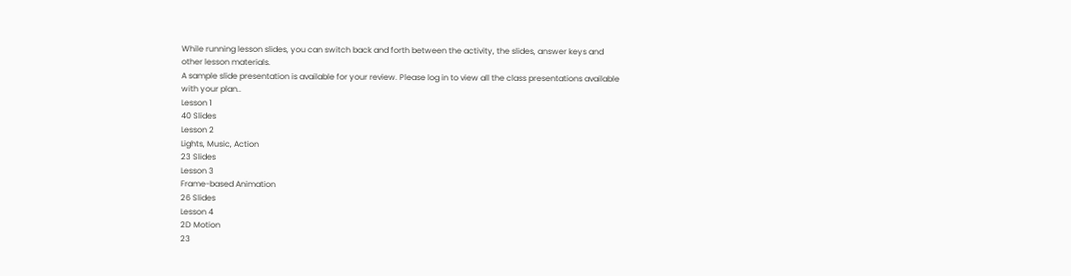While running lesson slides, you can switch back and forth between the activity, the slides, answer keys and other lesson materials.
A sample slide presentation is available for your review. Please log in to view all the class presentations available with your plan..
Lesson 1
40 Slides
Lesson 2
Lights, Music, Action
23 Slides
Lesson 3
Frame-based Animation
26 Slides
Lesson 4
2D Motion
23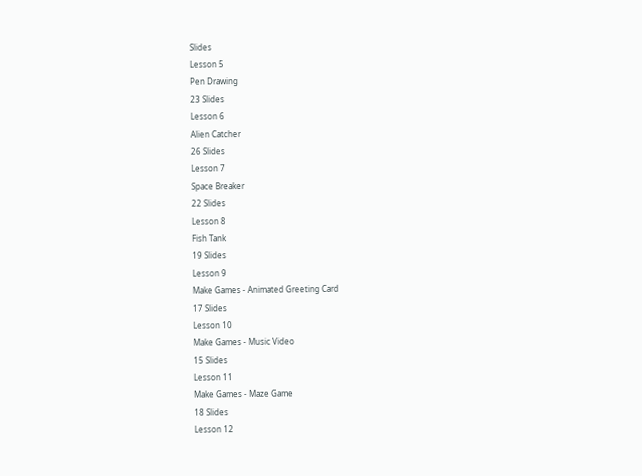Slides
Lesson 5
Pen Drawing
23 Slides
Lesson 6
Alien Catcher
26 Slides
Lesson 7
Space Breaker
22 Slides
Lesson 8
Fish Tank
19 Slides
Lesson 9
Make Games - Animated Greeting Card
17 Slides
Lesson 10
Make Games - Music Video
15 Slides
Lesson 11
Make Games - Maze Game
18 Slides
Lesson 12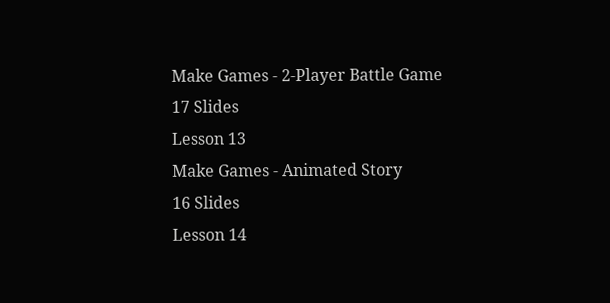Make Games - 2-Player Battle Game
17 Slides
Lesson 13
Make Games - Animated Story
16 Slides
Lesson 14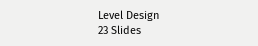Level Design
23 Slides